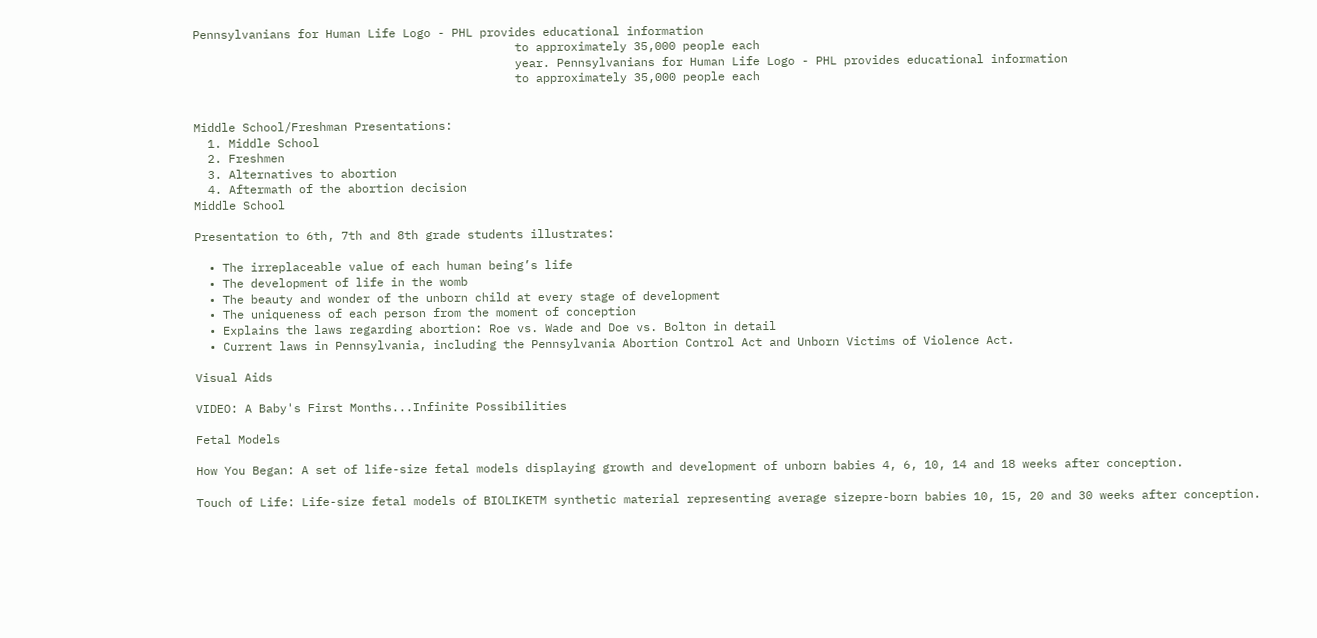Pennsylvanians for Human Life Logo - PHL provides educational information
                                              to approximately 35,000 people each
                                              year. Pennsylvanians for Human Life Logo - PHL provides educational information
                                              to approximately 35,000 people each


Middle School/Freshman Presentations:
  1. Middle School
  2. Freshmen
  3. Alternatives to abortion
  4. Aftermath of the abortion decision
Middle School

Presentation to 6th, 7th and 8th grade students illustrates:

  • The irreplaceable value of each human being’s life
  • The development of life in the womb
  • The beauty and wonder of the unborn child at every stage of development
  • The uniqueness of each person from the moment of conception
  • Explains the laws regarding abortion: Roe vs. Wade and Doe vs. Bolton in detail
  • Current laws in Pennsylvania, including the Pennsylvania Abortion Control Act and Unborn Victims of Violence Act.

Visual Aids

VIDEO: A Baby's First Months...Infinite Possibilities

Fetal Models

How You Began: A set of life-size fetal models displaying growth and development of unborn babies 4, 6, 10, 14 and 18 weeks after conception.

Touch of Life: Life-size fetal models of BIOLIKETM synthetic material representing average sizepre-born babies 10, 15, 20 and 30 weeks after conception.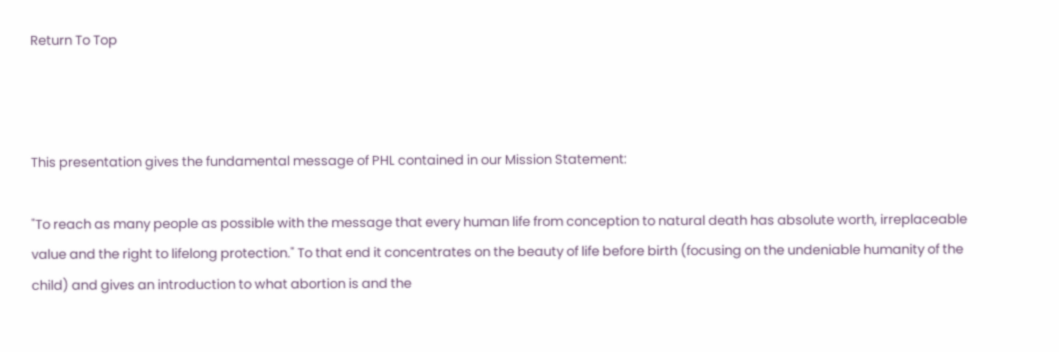Return To Top



This presentation gives the fundamental message of PHL contained in our Mission Statement:

"To reach as many people as possible with the message that every human life from conception to natural death has absolute worth, irreplaceable value and the right to lifelong protection." To that end it concentrates on the beauty of life before birth (focusing on the undeniable humanity of the child) and gives an introduction to what abortion is and the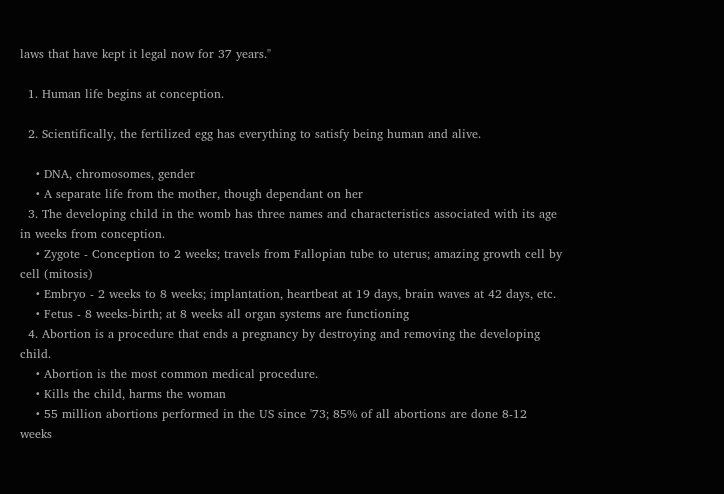laws that have kept it legal now for 37 years."

  1. Human life begins at conception.

  2. Scientifically, the fertilized egg has everything to satisfy being human and alive.

    • DNA, chromosomes, gender
    • A separate life from the mother, though dependant on her
  3. The developing child in the womb has three names and characteristics associated with its age in weeks from conception.
    • Zygote - Conception to 2 weeks; travels from Fallopian tube to uterus; amazing growth cell by cell (mitosis)
    • Embryo - 2 weeks to 8 weeks; implantation, heartbeat at 19 days, brain waves at 42 days, etc.
    • Fetus - 8 weeks-birth; at 8 weeks all organ systems are functioning
  4. Abortion is a procedure that ends a pregnancy by destroying and removing the developing child.
    • Abortion is the most common medical procedure.
    • Kills the child, harms the woman
    • 55 million abortions performed in the US since '73; 85% of all abortions are done 8-12 weeks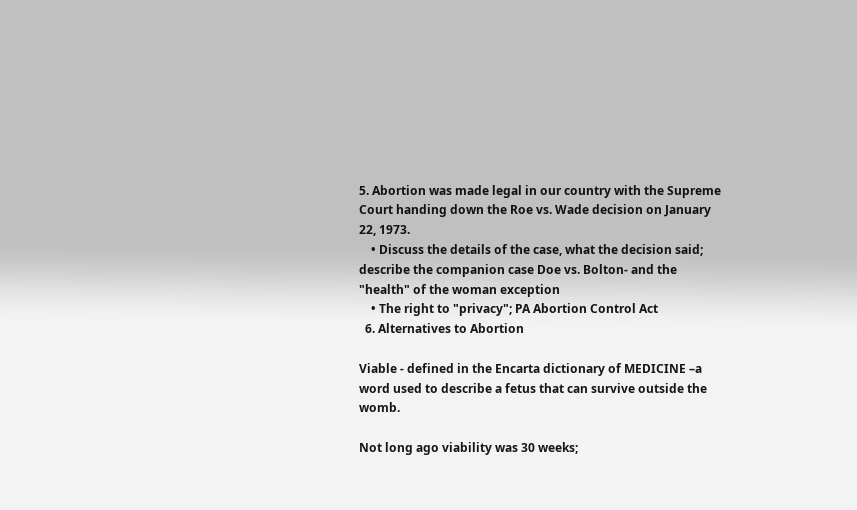5. Abortion was made legal in our country with the Supreme Court handing down the Roe vs. Wade decision on January 22, 1973.
    • Discuss the details of the case, what the decision said; describe the companion case Doe vs. Bolton- and the "health" of the woman exception
    • The right to "privacy"; PA Abortion Control Act
  6. Alternatives to Abortion

Viable - defined in the Encarta dictionary of MEDICINE –a word used to describe a fetus that can survive outside the womb.

Not long ago viability was 30 weeks;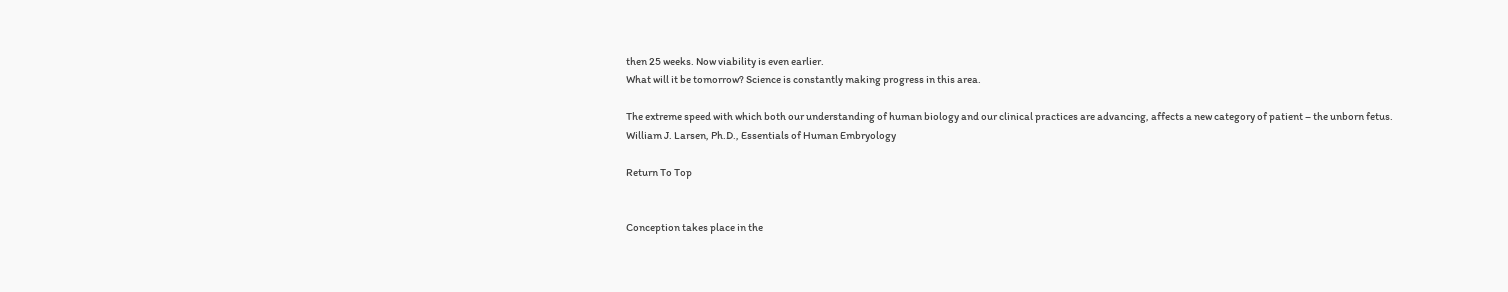then 25 weeks. Now viability is even earlier.
What will it be tomorrow? Science is constantly making progress in this area.

The extreme speed with which both our understanding of human biology and our clinical practices are advancing, affects a new category of patient – the unborn fetus.
William J. Larsen, Ph.D., Essentials of Human Embryology

Return To Top


Conception takes place in the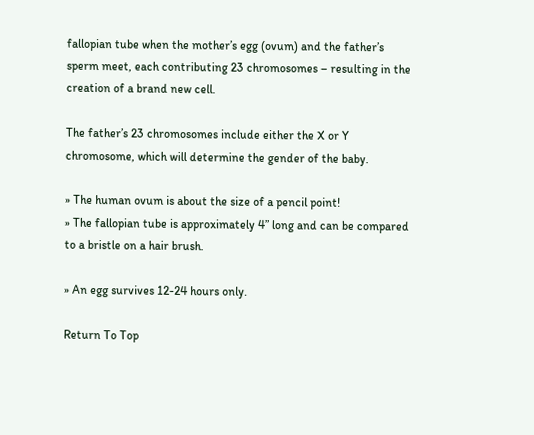fallopian tube when the mother’s egg (ovum) and the father’s sperm meet, each contributing 23 chromosomes – resulting in the creation of a brand new cell.

The father’s 23 chromosomes include either the X or Y chromosome, which will determine the gender of the baby.

» The human ovum is about the size of a pencil point!
» The fallopian tube is approximately 4” long and can be compared to a bristle on a hair brush.

» An egg survives 12-24 hours only.

Return To Top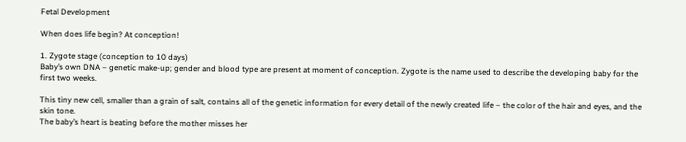Fetal Development

When does life begin? At conception!

1. Zygote stage (conception to 10 days)
Baby’s own DNA – genetic make-up; gender and blood type are present at moment of conception. Zygote is the name used to describe the developing baby for the first two weeks.

This tiny new cell, smaller than a grain of salt, contains all of the genetic information for every detail of the newly created life – the color of the hair and eyes, and the skin tone.
The baby’s heart is beating before the mother misses her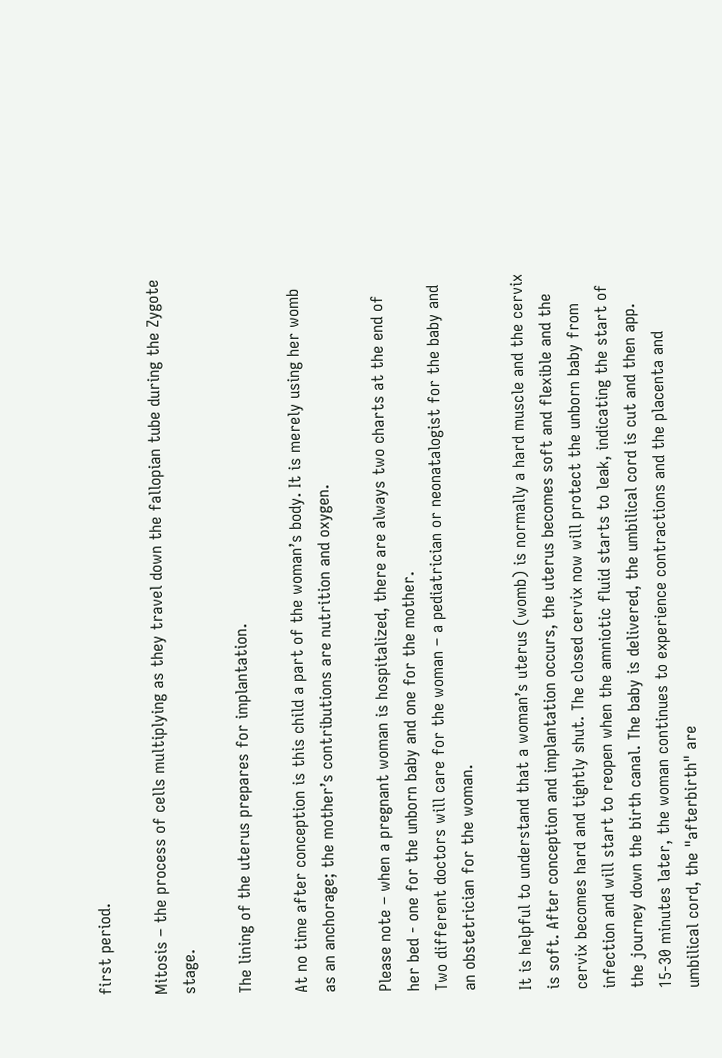first period.

Mitosis – the process of cells multiplying as they travel down the fallopian tube during the Zygote stage.

The lining of the uterus prepares for implantation.

At no time after conception is this child a part of the woman’s body. It is merely using her womb as an anchorage; the mother’s contributions are nutrition and oxygen.

Please note – when a pregnant woman is hospitalized, there are always two charts at the end of her bed - one for the unborn baby and one for the mother.
Two different doctors will care for the woman – a pediatrician or neonatalogist for the baby and an obstetrician for the woman.

It is helpful to understand that a woman’s uterus (womb) is normally a hard muscle and the cervix is soft. After conception and implantation occurs, the uterus becomes soft and flexible and the cervix becomes hard and tightly shut. The closed cervix now will protect the unborn baby from infection and will start to reopen when the amniotic fluid starts to leak, indicating the start of the journey down the birth canal. The baby is delivered, the umbilical cord is cut and then app. 15-30 minutes later, the woman continues to experience contractions and the placenta and umbilical cord, the "afterbirth" are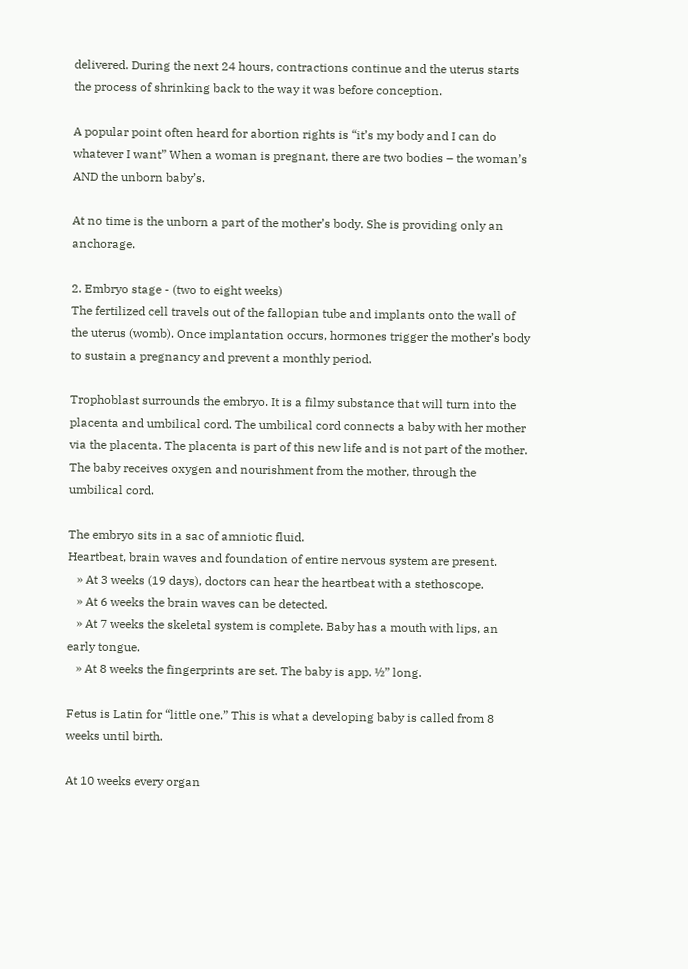delivered. During the next 24 hours, contractions continue and the uterus starts the process of shrinking back to the way it was before conception.

A popular point often heard for abortion rights is “it’s my body and I can do whatever I want” When a woman is pregnant, there are two bodies – the woman’s AND the unborn baby’s.

At no time is the unborn a part of the mother’s body. She is providing only an anchorage.

2. Embryo stage - (two to eight weeks)
The fertilized cell travels out of the fallopian tube and implants onto the wall of the uterus (womb). Once implantation occurs, hormones trigger the mother’s body to sustain a pregnancy and prevent a monthly period.

Trophoblast surrounds the embryo. It is a filmy substance that will turn into the placenta and umbilical cord. The umbilical cord connects a baby with her mother via the placenta. The placenta is part of this new life and is not part of the mother. The baby receives oxygen and nourishment from the mother, through the umbilical cord.

The embryo sits in a sac of amniotic fluid.
Heartbeat, brain waves and foundation of entire nervous system are present.
   » At 3 weeks (19 days), doctors can hear the heartbeat with a stethoscope.
   » At 6 weeks the brain waves can be detected.
   » At 7 weeks the skeletal system is complete. Baby has a mouth with lips, an early tongue.
   » At 8 weeks the fingerprints are set. The baby is app. ½” long.

Fetus is Latin for “little one.” This is what a developing baby is called from 8 weeks until birth.

At 10 weeks every organ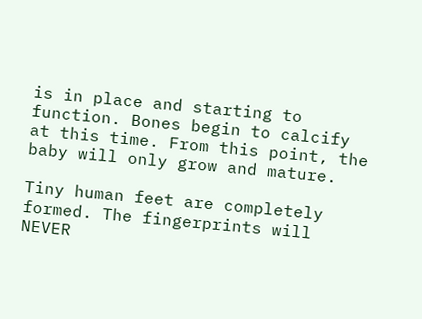is in place and starting to function. Bones begin to calcify at this time. From this point, the baby will only grow and mature.

Tiny human feet are completely formed. The fingerprints will NEVER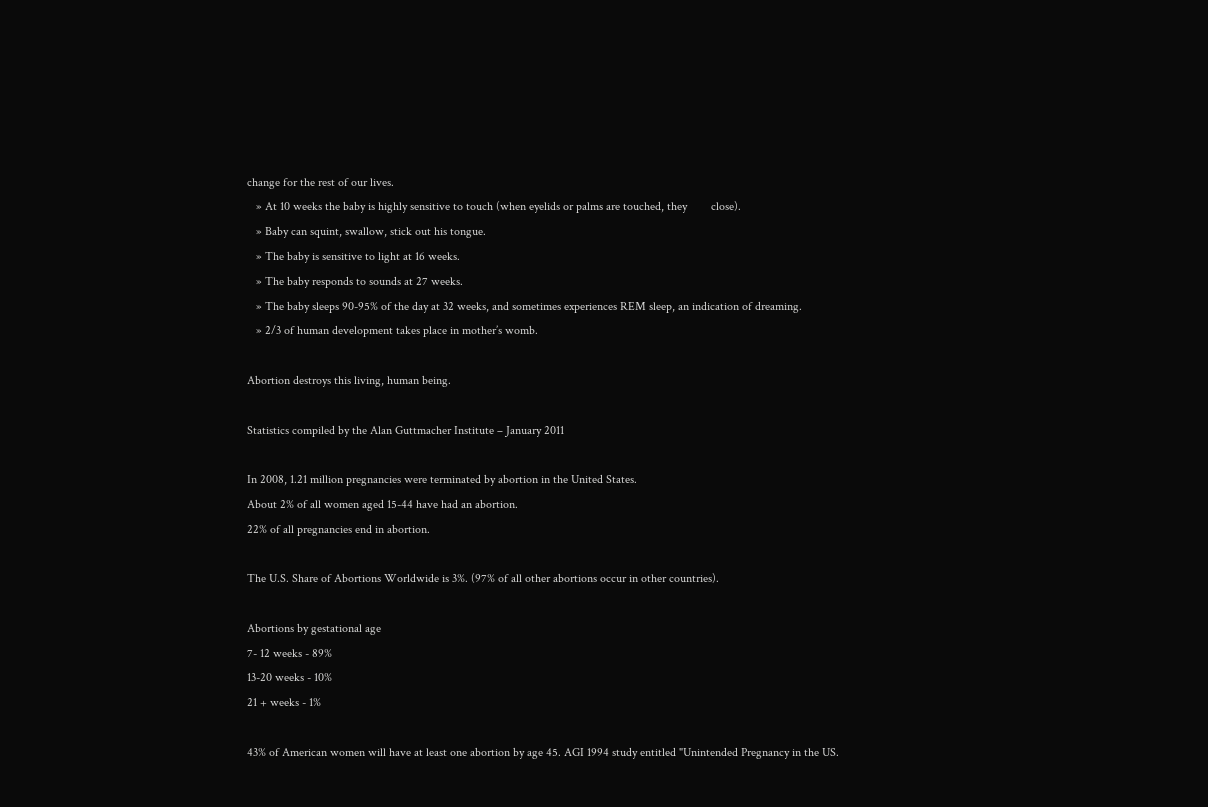change for the rest of our lives.
   » At 10 weeks the baby is highly sensitive to touch (when eyelids or palms are touched, they        close).
   » Baby can squint, swallow, stick out his tongue.
   » The baby is sensitive to light at 16 weeks.
   » The baby responds to sounds at 27 weeks.
   » The baby sleeps 90-95% of the day at 32 weeks, and sometimes experiences REM sleep, an indication of dreaming.
   » 2/3 of human development takes place in mother’s womb.

Abortion destroys this living, human being.

Statistics compiled by the Alan Guttmacher Institute – January 2011

In 2008, 1.21 million pregnancies were terminated by abortion in the United States.
About 2% of all women aged 15-44 have had an abortion.
22% of all pregnancies end in abortion.

The U.S. Share of Abortions Worldwide is 3%. (97% of all other abortions occur in other countries).

Abortions by gestational age
7- 12 weeks - 89%
13-20 weeks - 10%
21 + weeks - 1%

43% of American women will have at least one abortion by age 45. AGI 1994 study entitled "Unintended Pregnancy in the US.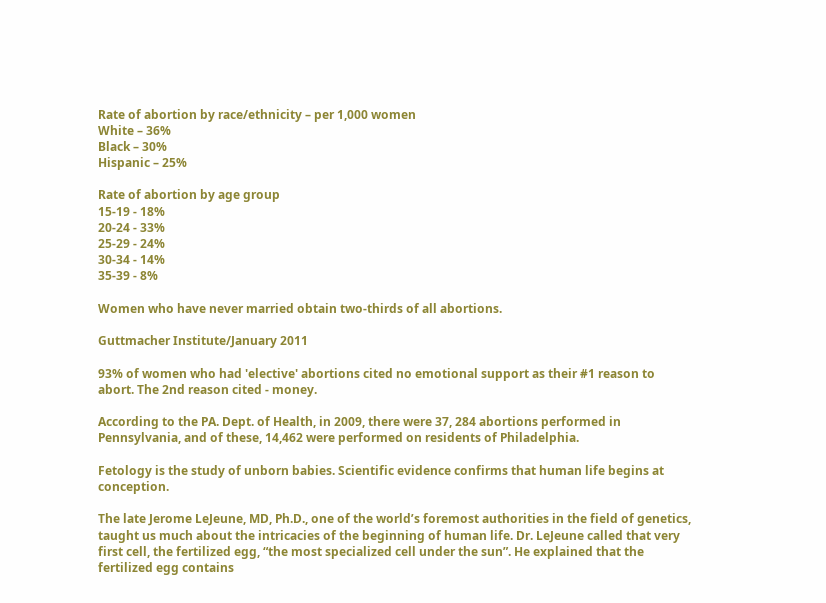Rate of abortion by race/ethnicity – per 1,000 women
White – 36%
Black – 30%
Hispanic – 25%

Rate of abortion by age group
15-19 - 18%
20-24 - 33%
25-29 - 24%
30-34 - 14%
35-39 - 8%

Women who have never married obtain two-thirds of all abortions.

Guttmacher Institute/January 2011

93% of women who had 'elective' abortions cited no emotional support as their #1 reason to abort. The 2nd reason cited - money.

According to the PA. Dept. of Health, in 2009, there were 37, 284 abortions performed in Pennsylvania, and of these, 14,462 were performed on residents of Philadelphia.

Fetology is the study of unborn babies. Scientific evidence confirms that human life begins at conception.

The late Jerome LeJeune, MD, Ph.D., one of the world’s foremost authorities in the field of genetics, taught us much about the intricacies of the beginning of human life. Dr. LeJeune called that very first cell, the fertilized egg, “the most specialized cell under the sun”. He explained that the fertilized egg contains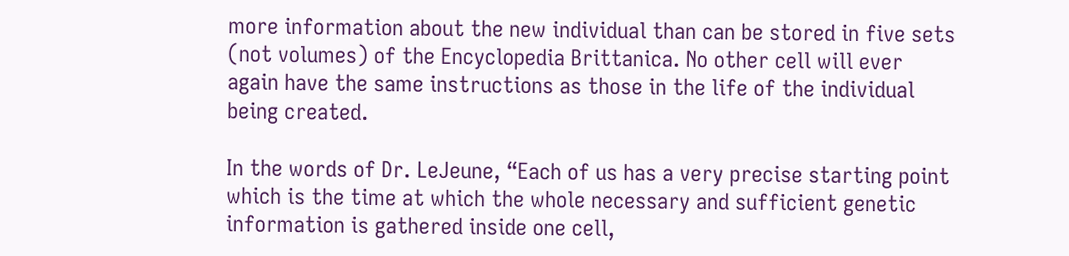more information about the new individual than can be stored in five sets (not volumes) of the Encyclopedia Brittanica. No other cell will ever again have the same instructions as those in the life of the individual being created.

In the words of Dr. LeJeune, “Each of us has a very precise starting point which is the time at which the whole necessary and sufficient genetic information is gathered inside one cell,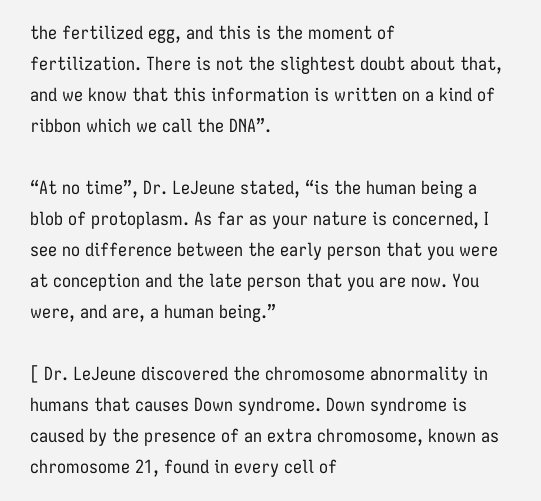the fertilized egg, and this is the moment of fertilization. There is not the slightest doubt about that, and we know that this information is written on a kind of ribbon which we call the DNA”.

“At no time”, Dr. LeJeune stated, “is the human being a blob of protoplasm. As far as your nature is concerned, I see no difference between the early person that you were at conception and the late person that you are now. You were, and are, a human being.”

[ Dr. LeJeune discovered the chromosome abnormality in humans that causes Down syndrome. Down syndrome is caused by the presence of an extra chromosome, known as chromosome 21, found in every cell of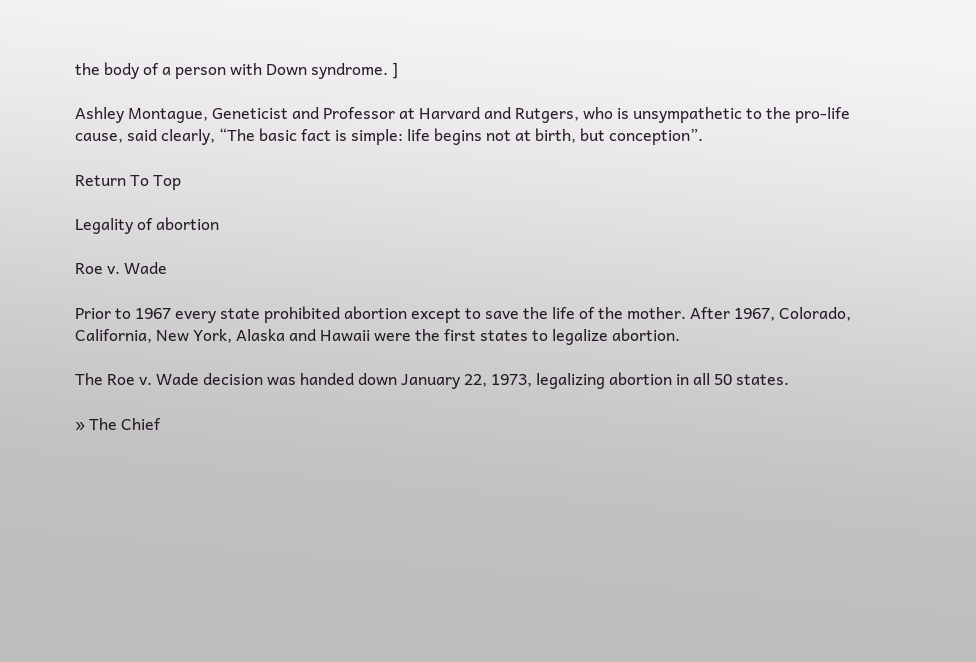the body of a person with Down syndrome. ]

Ashley Montague, Geneticist and Professor at Harvard and Rutgers, who is unsympathetic to the pro-life cause, said clearly, “The basic fact is simple: life begins not at birth, but conception”.

Return To Top

Legality of abortion

Roe v. Wade

Prior to 1967 every state prohibited abortion except to save the life of the mother. After 1967, Colorado, California, New York, Alaska and Hawaii were the first states to legalize abortion.

The Roe v. Wade decision was handed down January 22, 1973, legalizing abortion in all 50 states.

» The Chief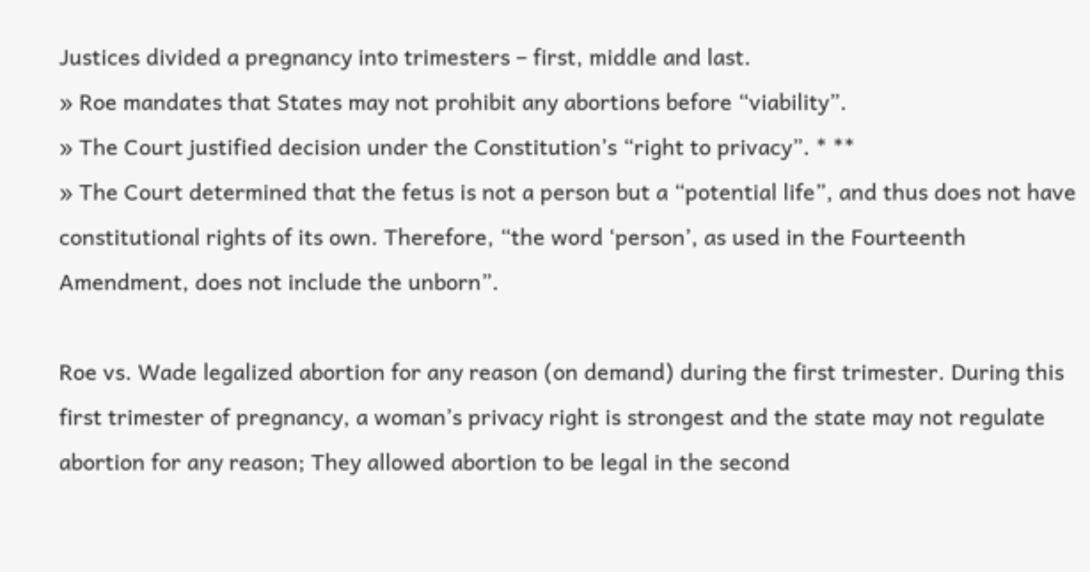Justices divided a pregnancy into trimesters – first, middle and last.
» Roe mandates that States may not prohibit any abortions before “viability”.
» The Court justified decision under the Constitution’s “right to privacy”. * **
» The Court determined that the fetus is not a person but a “potential life”, and thus does not have constitutional rights of its own. Therefore, “the word ‘person’, as used in the Fourteenth Amendment, does not include the unborn”.

Roe vs. Wade legalized abortion for any reason (on demand) during the first trimester. During this first trimester of pregnancy, a woman’s privacy right is strongest and the state may not regulate abortion for any reason; They allowed abortion to be legal in the second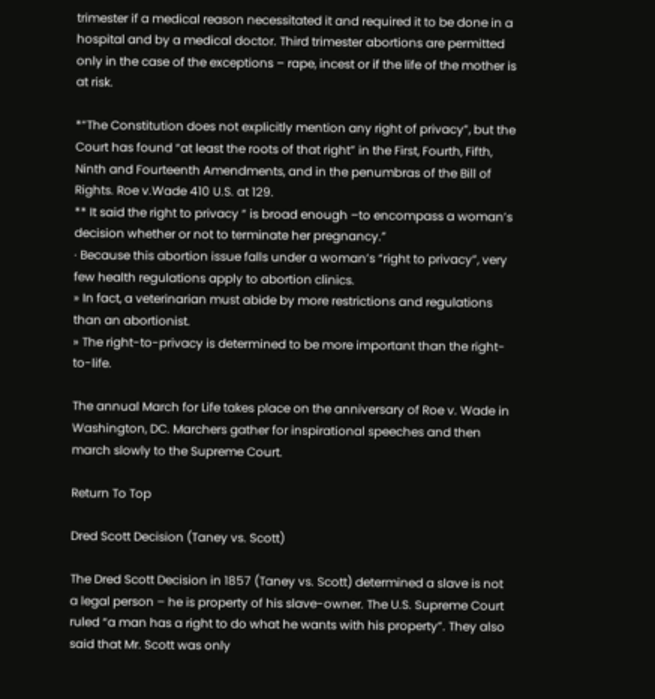trimester if a medical reason necessitated it and required it to be done in a hospital and by a medical doctor. Third trimester abortions are permitted only in the case of the exceptions – rape, incest or if the life of the mother is at risk.

*“The Constitution does not explicitly mention any right of privacy”, but the Court has found “at least the roots of that right” in the First, Fourth, Fifth, Ninth and Fourteenth Amendments, and in the penumbras of the Bill of Rights. Roe v.Wade 410 U.S. at 129.
** It said the right to privacy “ is broad enough –to encompass a woman’s decision whether or not to terminate her pregnancy.”
· Because this abortion issue falls under a woman’s “right to privacy”, very few health regulations apply to abortion clinics.
» In fact, a veterinarian must abide by more restrictions and regulations than an abortionist.
» The right-to-privacy is determined to be more important than the right-to-life.

The annual March for Life takes place on the anniversary of Roe v. Wade in Washington, DC. Marchers gather for inspirational speeches and then march slowly to the Supreme Court.

Return To Top

Dred Scott Decision (Taney vs. Scott)

The Dred Scott Decision in 1857 (Taney vs. Scott) determined a slave is not a legal person – he is property of his slave-owner. The U.S. Supreme Court ruled “a man has a right to do what he wants with his property”. They also said that Mr. Scott was only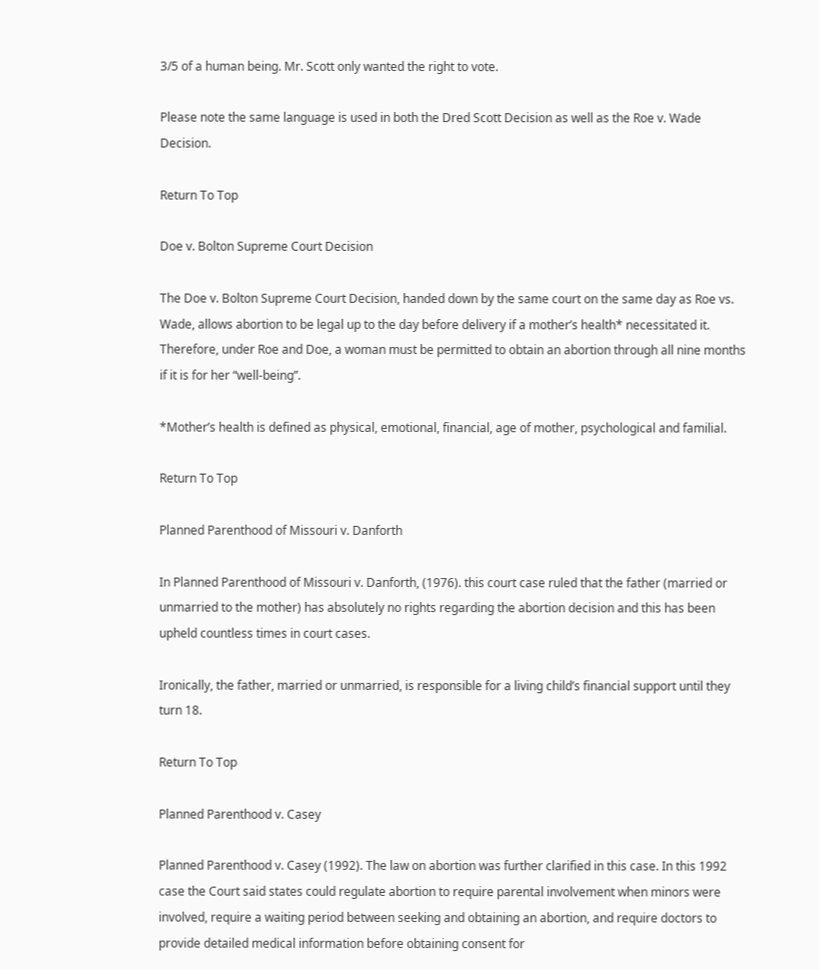3/5 of a human being. Mr. Scott only wanted the right to vote.

Please note the same language is used in both the Dred Scott Decision as well as the Roe v. Wade Decision.

Return To Top

Doe v. Bolton Supreme Court Decision

The Doe v. Bolton Supreme Court Decision, handed down by the same court on the same day as Roe vs. Wade, allows abortion to be legal up to the day before delivery if a mother’s health* necessitated it. Therefore, under Roe and Doe, a woman must be permitted to obtain an abortion through all nine months if it is for her “well-being”.

*Mother’s health is defined as physical, emotional, financial, age of mother, psychological and familial.

Return To Top

Planned Parenthood of Missouri v. Danforth

In Planned Parenthood of Missouri v. Danforth, (1976). this court case ruled that the father (married or unmarried to the mother) has absolutely no rights regarding the abortion decision and this has been upheld countless times in court cases.

Ironically, the father, married or unmarried, is responsible for a living child’s financial support until they turn 18.

Return To Top

Planned Parenthood v. Casey

Planned Parenthood v. Casey (1992). The law on abortion was further clarified in this case. In this 1992 case the Court said states could regulate abortion to require parental involvement when minors were involved, require a waiting period between seeking and obtaining an abortion, and require doctors to provide detailed medical information before obtaining consent for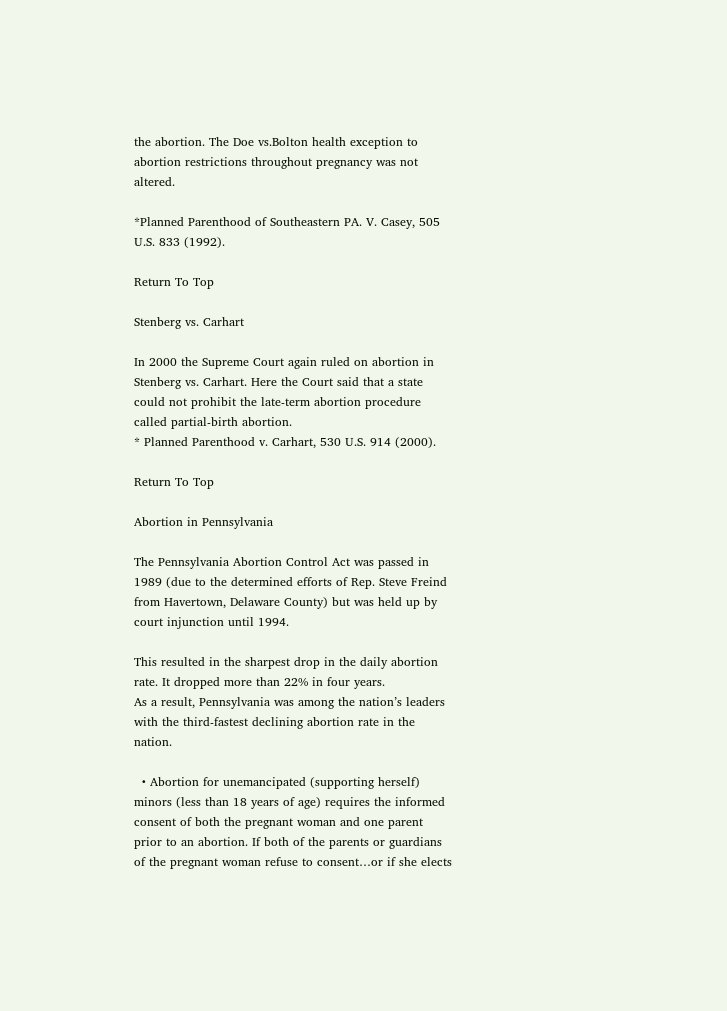the abortion. The Doe vs.Bolton health exception to abortion restrictions throughout pregnancy was not altered.

*Planned Parenthood of Southeastern PA. V. Casey, 505 U.S. 833 (1992).

Return To Top

Stenberg vs. Carhart

In 2000 the Supreme Court again ruled on abortion in Stenberg vs. Carhart. Here the Court said that a state could not prohibit the late-term abortion procedure called partial-birth abortion.
* Planned Parenthood v. Carhart, 530 U.S. 914 (2000).

Return To Top

Abortion in Pennsylvania

The Pennsylvania Abortion Control Act was passed in 1989 (due to the determined efforts of Rep. Steve Freind from Havertown, Delaware County) but was held up by court injunction until 1994.

This resulted in the sharpest drop in the daily abortion rate. It dropped more than 22% in four years.
As a result, Pennsylvania was among the nation’s leaders with the third-fastest declining abortion rate in the nation.

  • Abortion for unemancipated (supporting herself) minors (less than 18 years of age) requires the informed consent of both the pregnant woman and one parent prior to an abortion. If both of the parents or guardians of the pregnant woman refuse to consent…or if she elects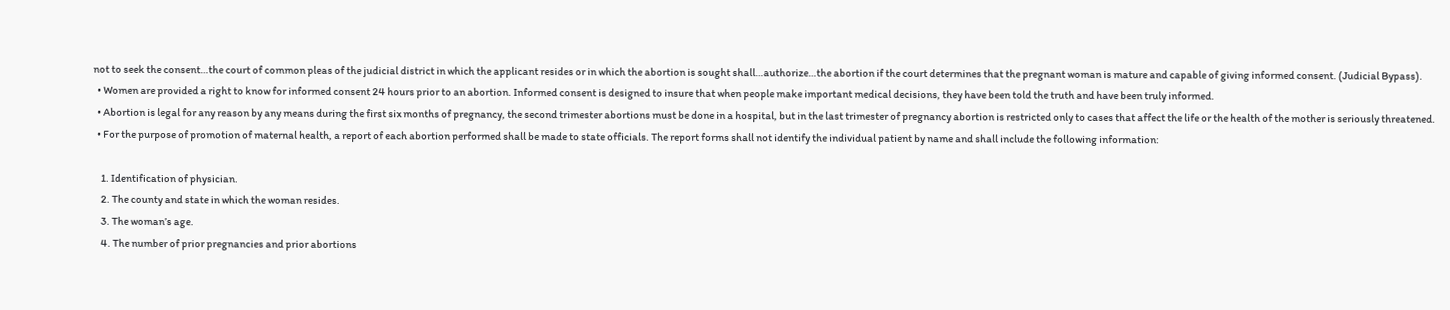not to seek the consent…the court of common pleas of the judicial district in which the applicant resides or in which the abortion is sought shall…authorize…the abortion if the court determines that the pregnant woman is mature and capable of giving informed consent. (Judicial Bypass).
  • Women are provided a right to know for informed consent 24 hours prior to an abortion. Informed consent is designed to insure that when people make important medical decisions, they have been told the truth and have been truly informed.
  • Abortion is legal for any reason by any means during the first six months of pregnancy, the second trimester abortions must be done in a hospital, but in the last trimester of pregnancy abortion is restricted only to cases that affect the life or the health of the mother is seriously threatened.
  • For the purpose of promotion of maternal health, a report of each abortion performed shall be made to state officials. The report forms shall not identify the individual patient by name and shall include the following information:

    1. Identification of physician.
    2. The county and state in which the woman resides.
    3. The woman’s age.
    4. The number of prior pregnancies and prior abortions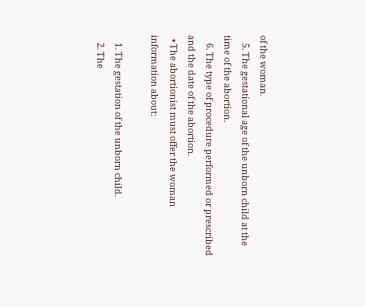of the woman.
    5. The gestational age of the unborn child at the time of the abortion.
    6. The type of procedure performed or prescribed and the date of the abortion.
  • The abortionist must offer the woman information about:

    1. The gestation of the unborn child.
    2. The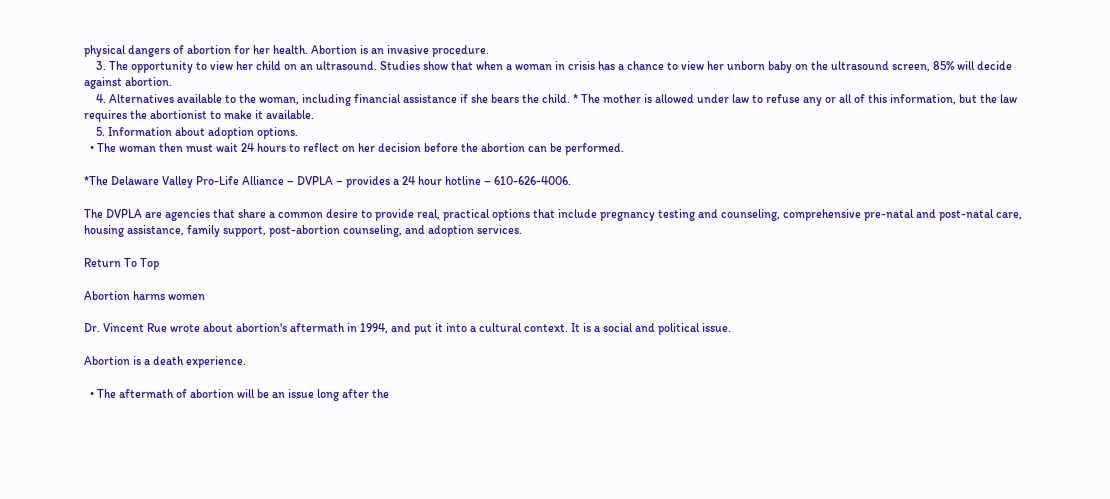physical dangers of abortion for her health. Abortion is an invasive procedure.
    3. The opportunity to view her child on an ultrasound. Studies show that when a woman in crisis has a chance to view her unborn baby on the ultrasound screen, 85% will decide against abortion.
    4. Alternatives available to the woman, including financial assistance if she bears the child. * The mother is allowed under law to refuse any or all of this information, but the law requires the abortionist to make it available.
    5. Information about adoption options.
  • The woman then must wait 24 hours to reflect on her decision before the abortion can be performed.

*The Delaware Valley Pro-Life Alliance – DVPLA – provides a 24 hour hotline – 610-626-4006.

The DVPLA are agencies that share a common desire to provide real, practical options that include pregnancy testing and counseling, comprehensive pre-natal and post-natal care, housing assistance, family support, post-abortion counseling, and adoption services.

Return To Top

Abortion harms women

Dr. Vincent Rue wrote about abortion's aftermath in 1994, and put it into a cultural context. It is a social and political issue.

Abortion is a death experience.

  • The aftermath of abortion will be an issue long after the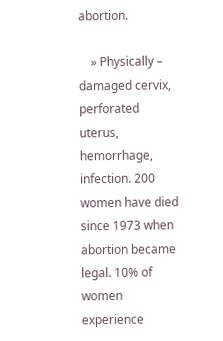abortion.

    » Physically – damaged cervix, perforated uterus, hemorrhage, infection. 200 women have died since 1973 when abortion became legal. 10% of women experience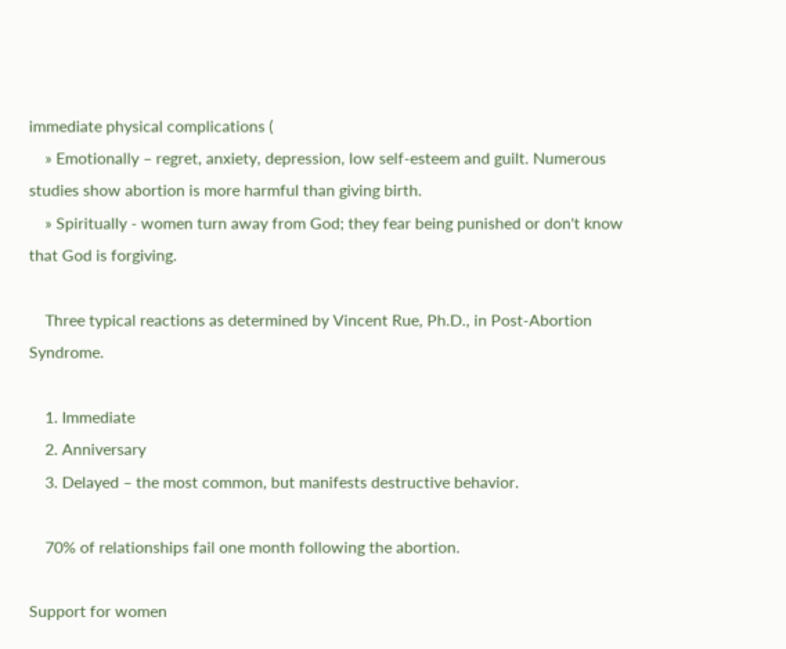immediate physical complications (
    » Emotionally – regret, anxiety, depression, low self-esteem and guilt. Numerous studies show abortion is more harmful than giving birth.
    » Spiritually - women turn away from God; they fear being punished or don't know that God is forgiving.

    Three typical reactions as determined by Vincent Rue, Ph.D., in Post-Abortion Syndrome.

    1. Immediate
    2. Anniversary
    3. Delayed – the most common, but manifests destructive behavior.

    70% of relationships fail one month following the abortion.

Support for women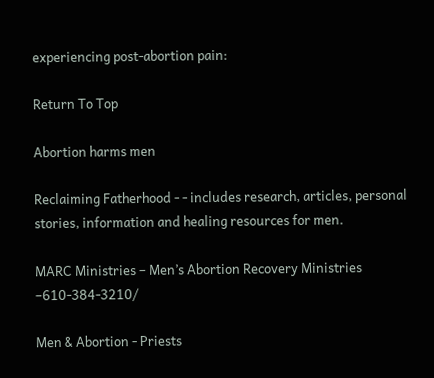experiencing post-abortion pain:

Return To Top

Abortion harms men

Reclaiming Fatherhood - - includes research, articles, personal stories, information and healing resources for men.

MARC Ministries – Men’s Abortion Recovery Ministries –610-384-3210/

Men & Abortion - Priests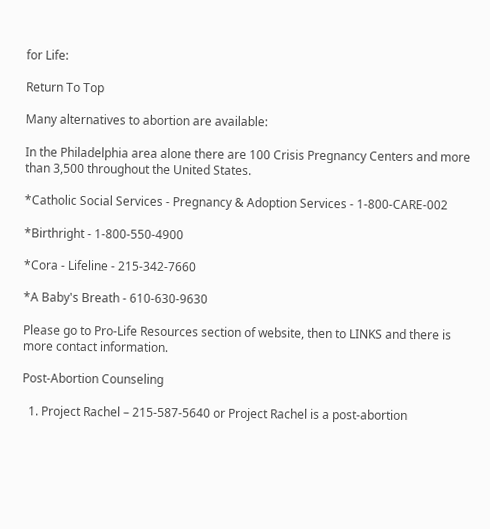for Life:

Return To Top

Many alternatives to abortion are available:

In the Philadelphia area alone there are 100 Crisis Pregnancy Centers and more than 3,500 throughout the United States.

*Catholic Social Services - Pregnancy & Adoption Services - 1-800-CARE-002

*Birthright - 1-800-550-4900

*Cora - Lifeline - 215-342-7660

*A Baby's Breath - 610-630-9630

Please go to Pro-Life Resources section of website, then to LINKS and there is more contact information.

Post-Abortion Counseling

  1. Project Rachel – 215-587-5640 or Project Rachel is a post-abortion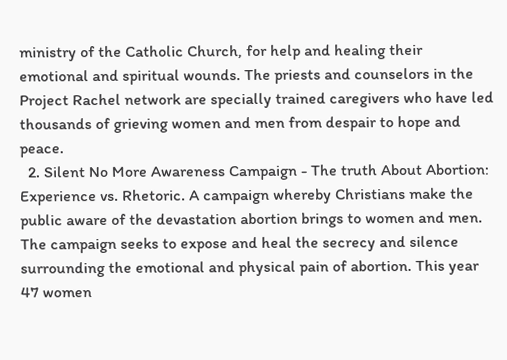ministry of the Catholic Church, for help and healing their emotional and spiritual wounds. The priests and counselors in the Project Rachel network are specially trained caregivers who have led thousands of grieving women and men from despair to hope and peace.
  2. Silent No More Awareness Campaign - The truth About Abortion: Experience vs. Rhetoric. A campaign whereby Christians make the public aware of the devastation abortion brings to women and men. The campaign seeks to expose and heal the secrecy and silence surrounding the emotional and physical pain of abortion. This year 47 women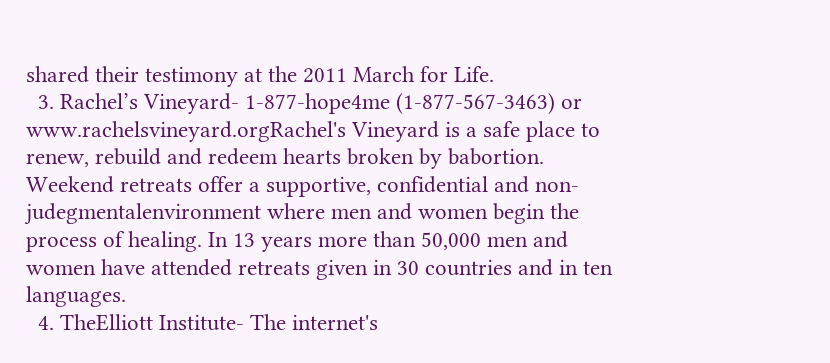shared their testimony at the 2011 March for Life.
  3. Rachel’s Vineyard- 1-877-hope4me (1-877-567-3463) or www.rachelsvineyard.orgRachel's Vineyard is a safe place to renew, rebuild and redeem hearts broken by babortion. Weekend retreats offer a supportive, confidential and non-judegmentalenvironment where men and women begin the process of healing. In 13 years more than 50,000 men and women have attended retreats given in 30 countries and in ten languages.
  4. TheElliott Institute- The internet's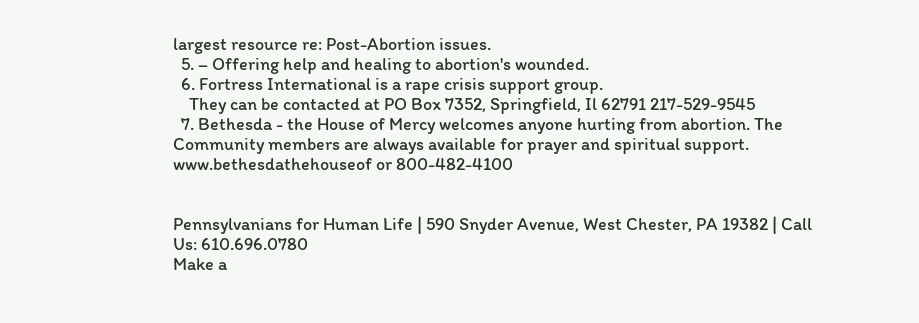largest resource re: Post-Abortion issues.
  5. – Offering help and healing to abortion's wounded.
  6. Fortress International is a rape crisis support group.
    They can be contacted at PO Box 7352, Springfield, Il 62791 217-529-9545
  7. Bethesda - the House of Mercy welcomes anyone hurting from abortion. The Community members are always available for prayer and spiritual support. www.bethesdathehouseof or 800-482-4100


Pennsylvanians for Human Life | 590 Snyder Avenue, West Chester, PA 19382 | Call Us: 610.696.0780
Make a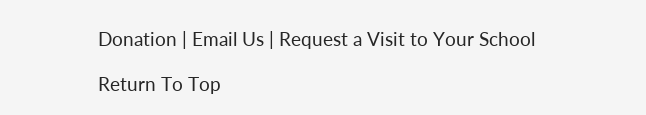Donation | Email Us | Request a Visit to Your School

Return To Top